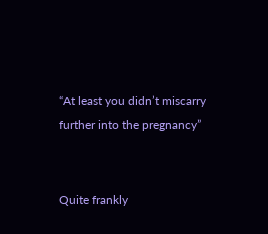“At least you didn’t miscarry further into the pregnancy”


Quite frankly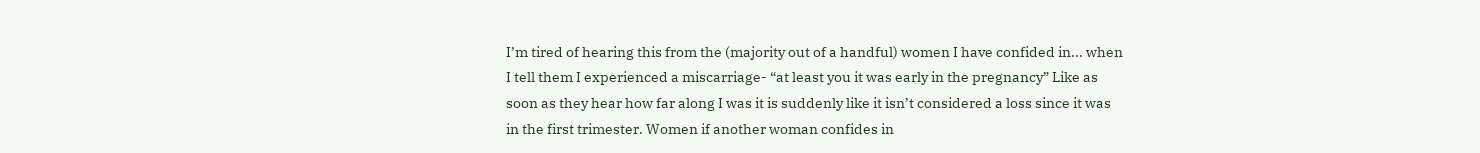I’m tired of hearing this from the (majority out of a handful) women I have confided in... when I tell them I experienced a miscarriage- “at least you it was early in the pregnancy” Like as soon as they hear how far along I was it is suddenly like it isn’t considered a loss since it was in the first trimester. Women if another woman confides in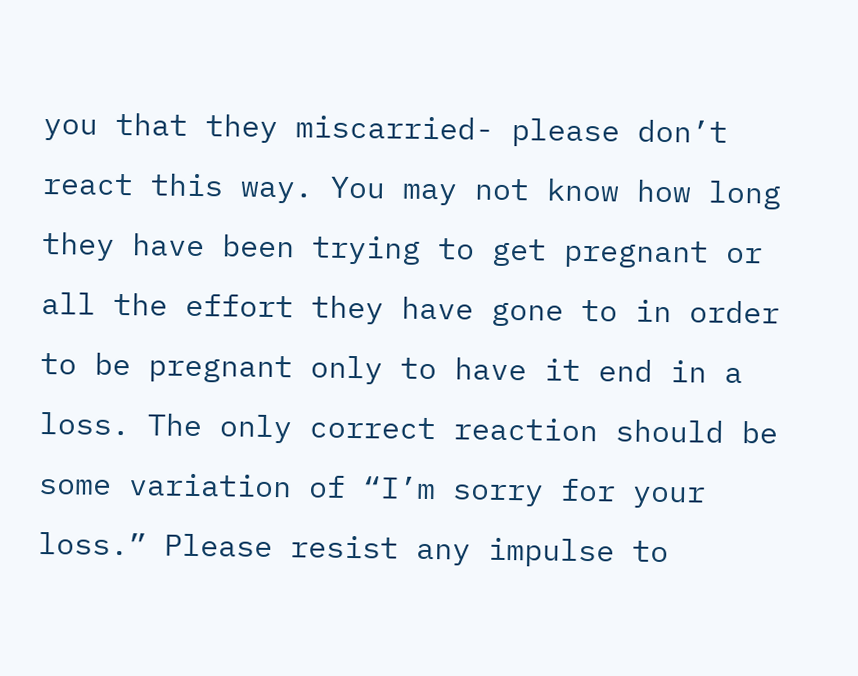you that they miscarried- please don’t react this way. You may not know how long they have been trying to get pregnant or all the effort they have gone to in order to be pregnant only to have it end in a loss. The only correct reaction should be some variation of “I’m sorry for your loss.” Please resist any impulse to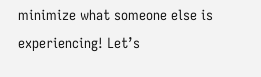minimize what someone else is experiencing! Let’s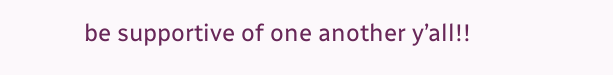be supportive of one another y’all!!